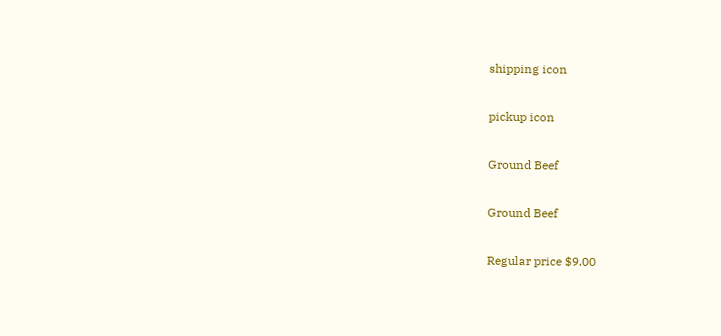shipping icon

pickup icon

Ground Beef

Ground Beef

Regular price $9.00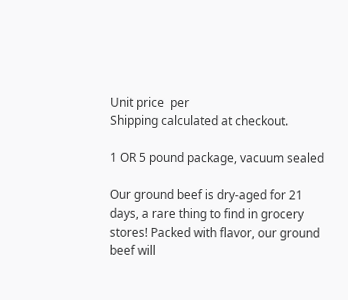Unit price  per
Shipping calculated at checkout.

1 OR 5 pound package, vacuum sealed

Our ground beef is dry-aged for 21 days, a rare thing to find in grocery stores! Packed with flavor, our ground beef will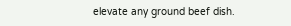elevate any ground beef dish.